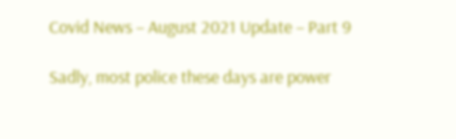Covid News – August 2021 Update – Part 9

Sadly, most police these days are power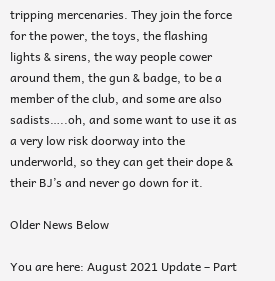tripping mercenaries. They join the force for the power, the toys, the flashing lights & sirens, the way people cower around them, the gun & badge, to be a member of the club, and some are also sadists…..oh, and some want to use it as a very low risk doorway into the underworld, so they can get their dope & their BJ’s and never go down for it.

Older News Below

You are here: August 2021 Update – Part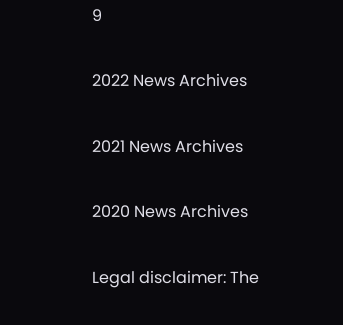9

2022 News Archives

2021 News Archives

2020 News Archives

Legal disclaimer: The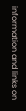information and links on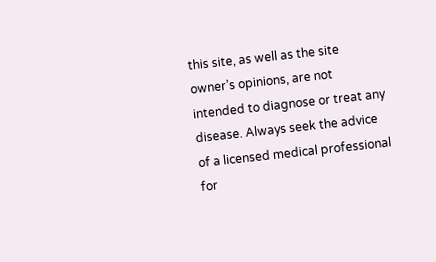this site, as well as the site owner’s opinions, are not intended to diagnose or treat any disease. Always seek the advice of a licensed medical professional for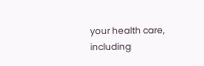your health care, including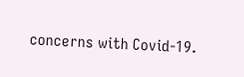concerns with Covid-19.